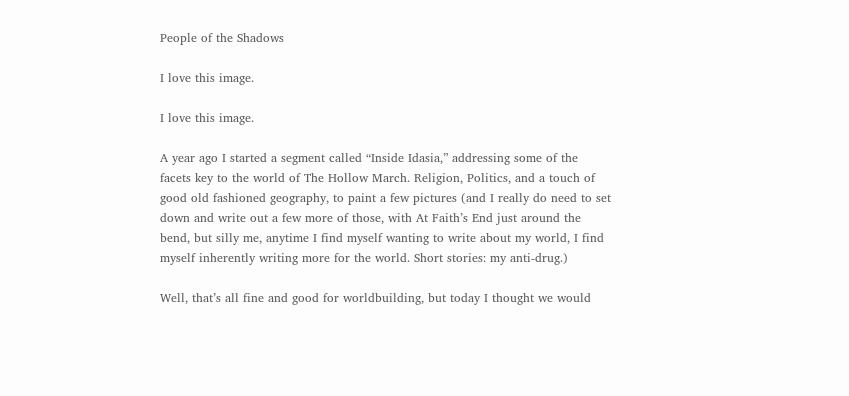People of the Shadows

I love this image.

I love this image.

A year ago I started a segment called “Inside Idasia,” addressing some of the facets key to the world of The Hollow March. Religion, Politics, and a touch of good old fashioned geography, to paint a few pictures (and I really do need to set down and write out a few more of those, with At Faith’s End just around the bend, but silly me, anytime I find myself wanting to write about my world, I find myself inherently writing more for the world. Short stories: my anti-drug.)

Well, that’s all fine and good for worldbuilding, but today I thought we would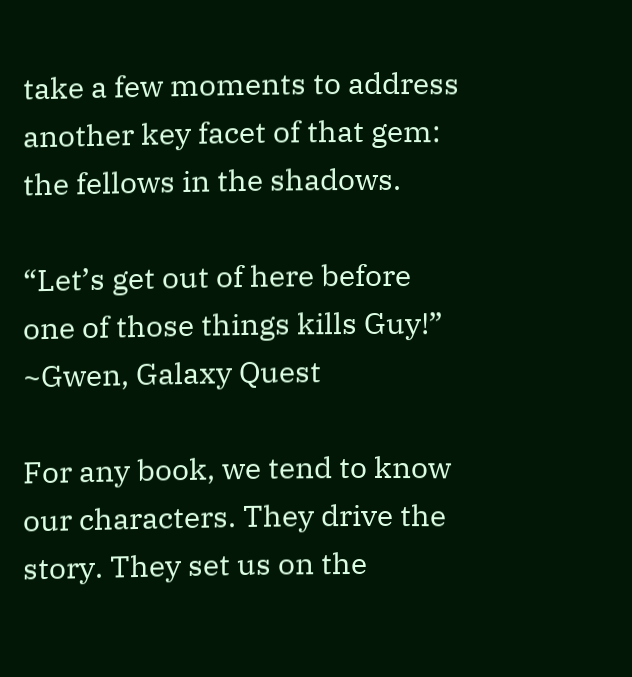take a few moments to address another key facet of that gem: the fellows in the shadows.

“Let’s get out of here before one of those things kills Guy!” ~Gwen, Galaxy Quest

For any book, we tend to know our characters. They drive the story. They set us on the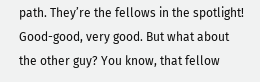path. They’re the fellows in the spotlight! Good-good, very good. But what about the other guy? You know, that fellow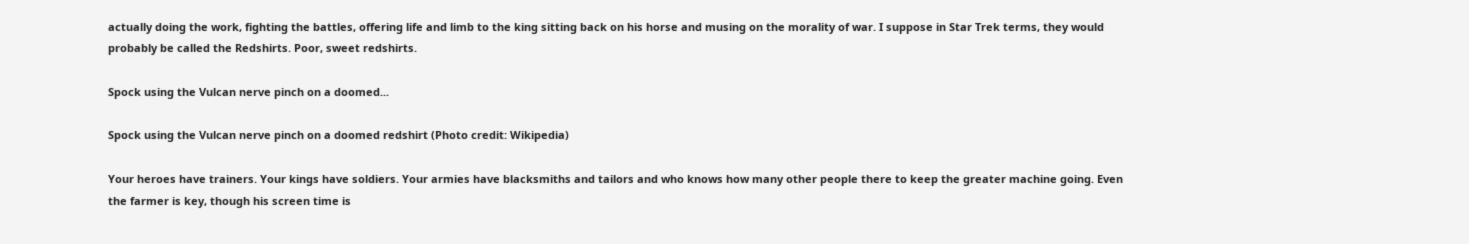actually doing the work, fighting the battles, offering life and limb to the king sitting back on his horse and musing on the morality of war. I suppose in Star Trek terms, they would probably be called the Redshirts. Poor, sweet redshirts.

Spock using the Vulcan nerve pinch on a doomed...

Spock using the Vulcan nerve pinch on a doomed redshirt (Photo credit: Wikipedia)

Your heroes have trainers. Your kings have soldiers. Your armies have blacksmiths and tailors and who knows how many other people there to keep the greater machine going. Even the farmer is key, though his screen time is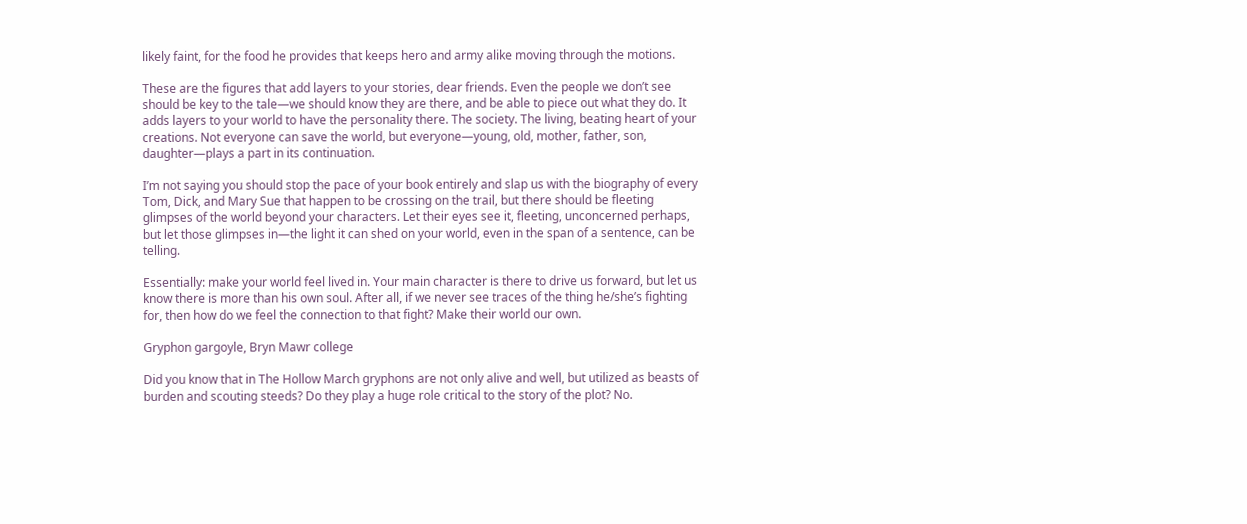likely faint, for the food he provides that keeps hero and army alike moving through the motions.

These are the figures that add layers to your stories, dear friends. Even the people we don’t see should be key to the tale—we should know they are there, and be able to piece out what they do. It adds layers to your world to have the personality there. The society. The living, beating heart of your creations. Not everyone can save the world, but everyone—young, old, mother, father, son, daughter—plays a part in its continuation.

I’m not saying you should stop the pace of your book entirely and slap us with the biography of every Tom, Dick, and Mary Sue that happen to be crossing on the trail, but there should be fleeting glimpses of the world beyond your characters. Let their eyes see it, fleeting, unconcerned perhaps, but let those glimpses in—the light it can shed on your world, even in the span of a sentence, can be telling.

Essentially: make your world feel lived in. Your main character is there to drive us forward, but let us know there is more than his own soul. After all, if we never see traces of the thing he/she’s fighting for, then how do we feel the connection to that fight? Make their world our own.

Gryphon gargoyle, Bryn Mawr college

Did you know that in The Hollow March gryphons are not only alive and well, but utilized as beasts of burden and scouting steeds? Do they play a huge role critical to the story of the plot? No.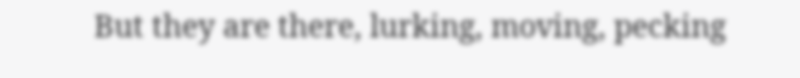But they are there, lurking, moving, pecking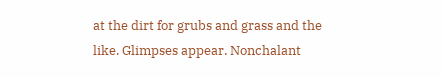at the dirt for grubs and grass and the like. Glimpses appear. Nonchalant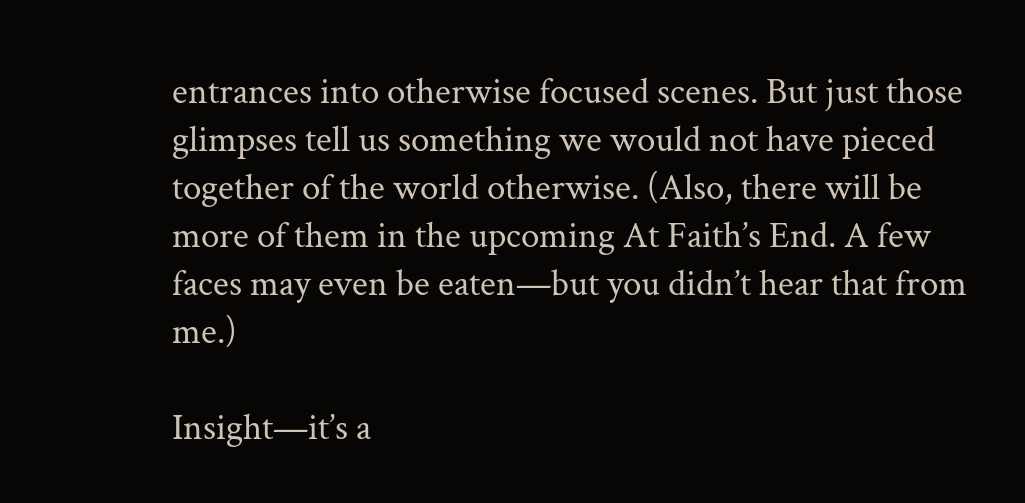entrances into otherwise focused scenes. But just those glimpses tell us something we would not have pieced together of the world otherwise. (Also, there will be more of them in the upcoming At Faith’s End. A few faces may even be eaten—but you didn’t hear that from me.)

Insight—it’s a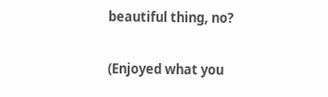beautiful thing, no?

(Enjoyed what you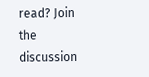read? Join the discussion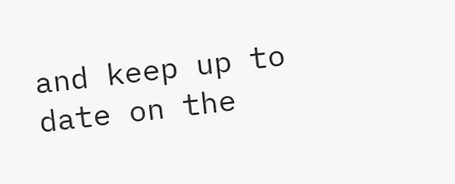and keep up to date on the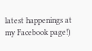latest happenings at my Facebook page!)